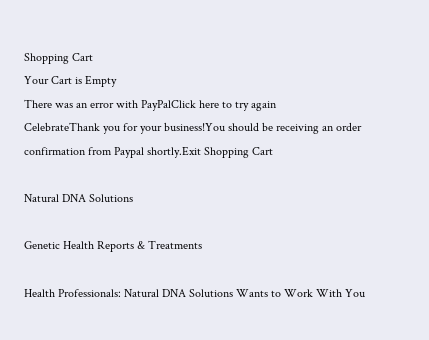Shopping Cart
Your Cart is Empty
There was an error with PayPalClick here to try again
CelebrateThank you for your business!You should be receiving an order confirmation from Paypal shortly.Exit Shopping Cart

Natural DNA Solutions

Genetic Health Reports & Treatments

Health Professionals: Natural DNA Solutions Wants to Work With You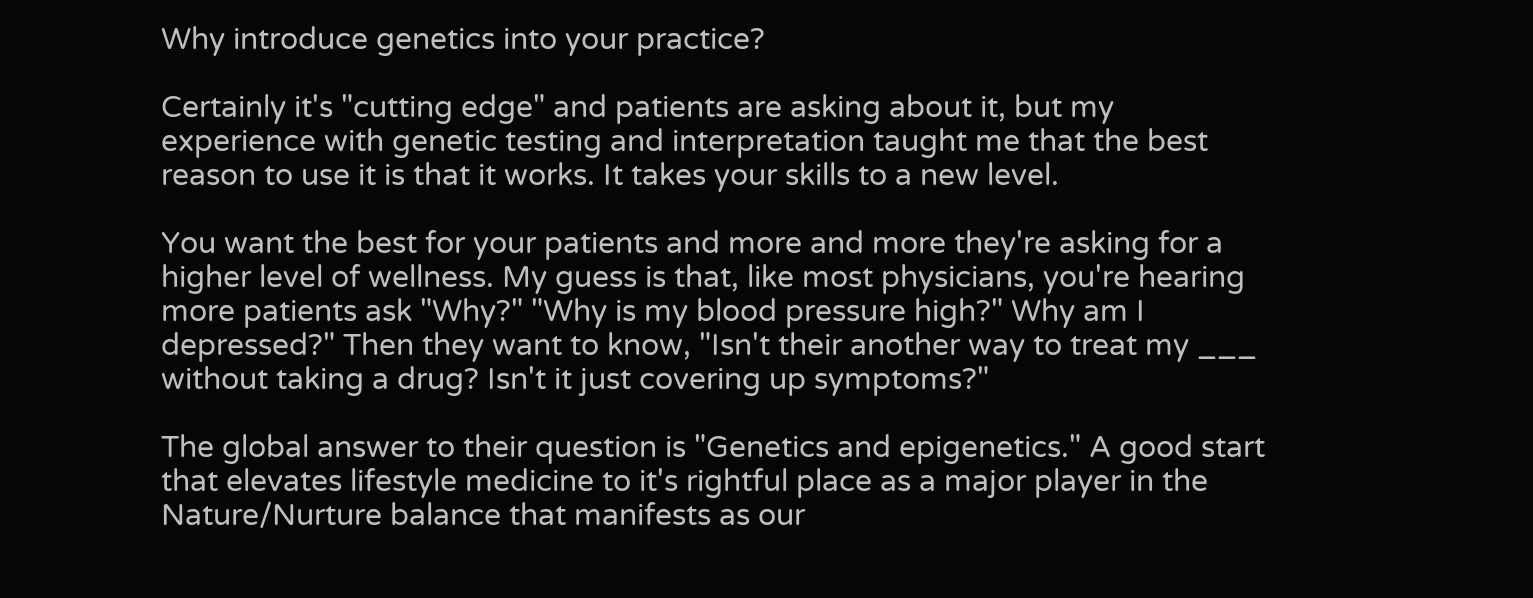Why introduce genetics into your practice?

Certainly it's "cutting edge" and patients are asking about it, but my experience with genetic testing and interpretation taught me that the best reason to use it is that it works. It takes your skills to a new level.

You want the best for your patients and more and more they're asking for a higher level of wellness. My guess is that, like most physicians, you're hearing more patients ask "Why?" "Why is my blood pressure high?" Why am I depressed?" Then they want to know, "Isn't their another way to treat my ___ without taking a drug? Isn't it just covering up symptoms?"

The global answer to their question is "Genetics and epigenetics." A good start that elevates lifestyle medicine to it's rightful place as a major player in the Nature/Nurture balance that manifests as our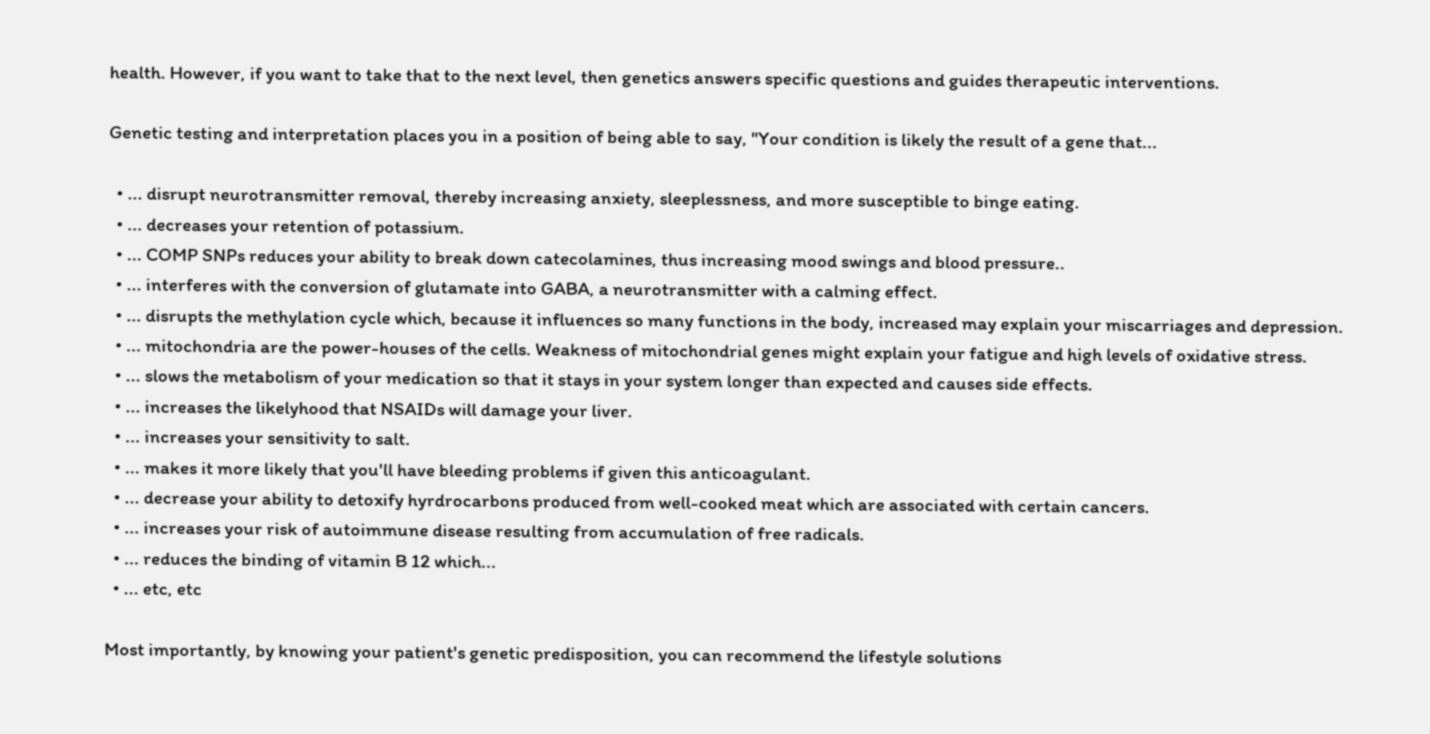health. However, if you want to take that to the next level, then genetics answers specific questions and guides therapeutic interventions.

Genetic testing and interpretation places you in a position of being able to say, "Your condition is likely the result of a gene that...

  • ... disrupt neurotransmitter removal, thereby increasing anxiety, sleeplessness, and more susceptible to binge eating.
  • ... decreases your retention of potassium.
  • ... COMP SNPs reduces your ability to break down catecolamines, thus increasing mood swings and blood pressure..
  • ... interferes with the conversion of glutamate into GABA, a neurotransmitter with a calming effect.
  • ... disrupts the methylation cycle which, because it influences so many functions in the body, increased may explain your miscarriages and depression.
  • ... mitochondria are the power-houses of the cells. Weakness of mitochondrial genes might explain your fatigue and high levels of oxidative stress.
  • ... slows the metabolism of your medication so that it stays in your system longer than expected and causes side effects.
  • ... increases the likelyhood that NSAIDs will damage your liver.
  • ... increases your sensitivity to salt.
  • ... makes it more likely that you'll have bleeding problems if given this anticoagulant.
  • ... decrease your ability to detoxify hyrdrocarbons produced from well-cooked meat which are associated with certain cancers.
  • ... increases your risk of autoimmune disease resulting from accumulation of free radicals.
  • ... reduces the binding of vitamin B 12 which...
  • ... etc, etc

Most importantly, by knowing your patient's genetic predisposition, you can recommend the lifestyle solutions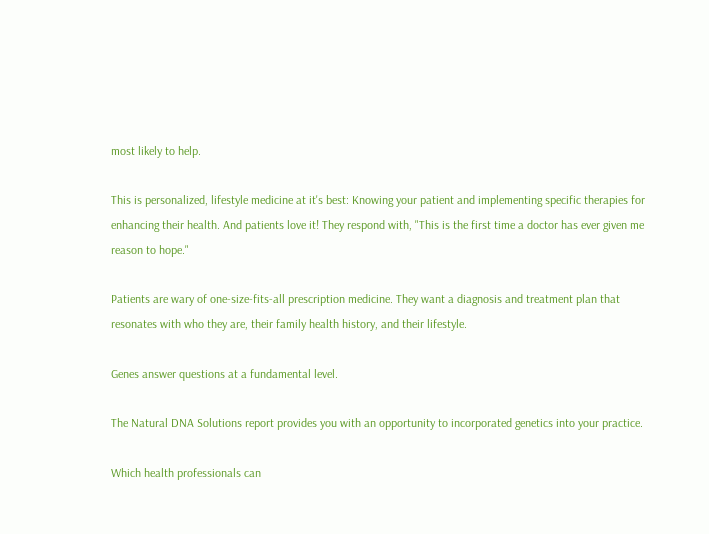most likely to help.

This is personalized, lifestyle medicine at it's best: Knowing your patient and implementing specific therapies for enhancing their health. And patients love it! They respond with, "This is the first time a doctor has ever given me reason to hope."

Patients are wary of one-size-fits-all prescription medicine. They want a diagnosis and treatment plan that resonates with who they are, their family health history, and their lifestyle.

Genes answer questions at a fundamental level.

The Natural DNA Solutions report provides you with an opportunity to incorporated genetics into your practice.

Which health professionals can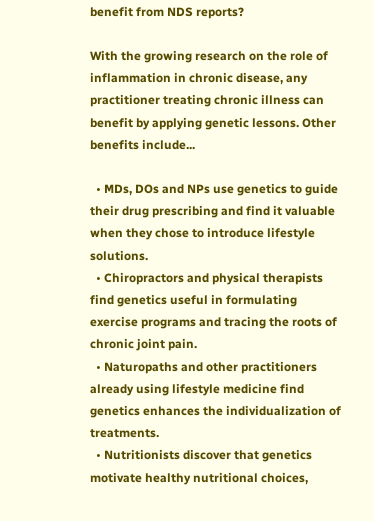benefit from NDS reports?

With the growing research on the role of inflammation in chronic disease, any practitioner treating chronic illness can benefit by applying genetic lessons. Other benefits include...

  • MDs, DOs and NPs use genetics to guide their drug prescribing and find it valuable when they chose to introduce lifestyle solutions.
  • Chiropractors and physical therapists find genetics useful in formulating exercise programs and tracing the roots of chronic joint pain.
  • Naturopaths and other practitioners already using lifestyle medicine find genetics enhances the individualization of treatments.
  • Nutritionists discover that genetics motivate healthy nutritional choices,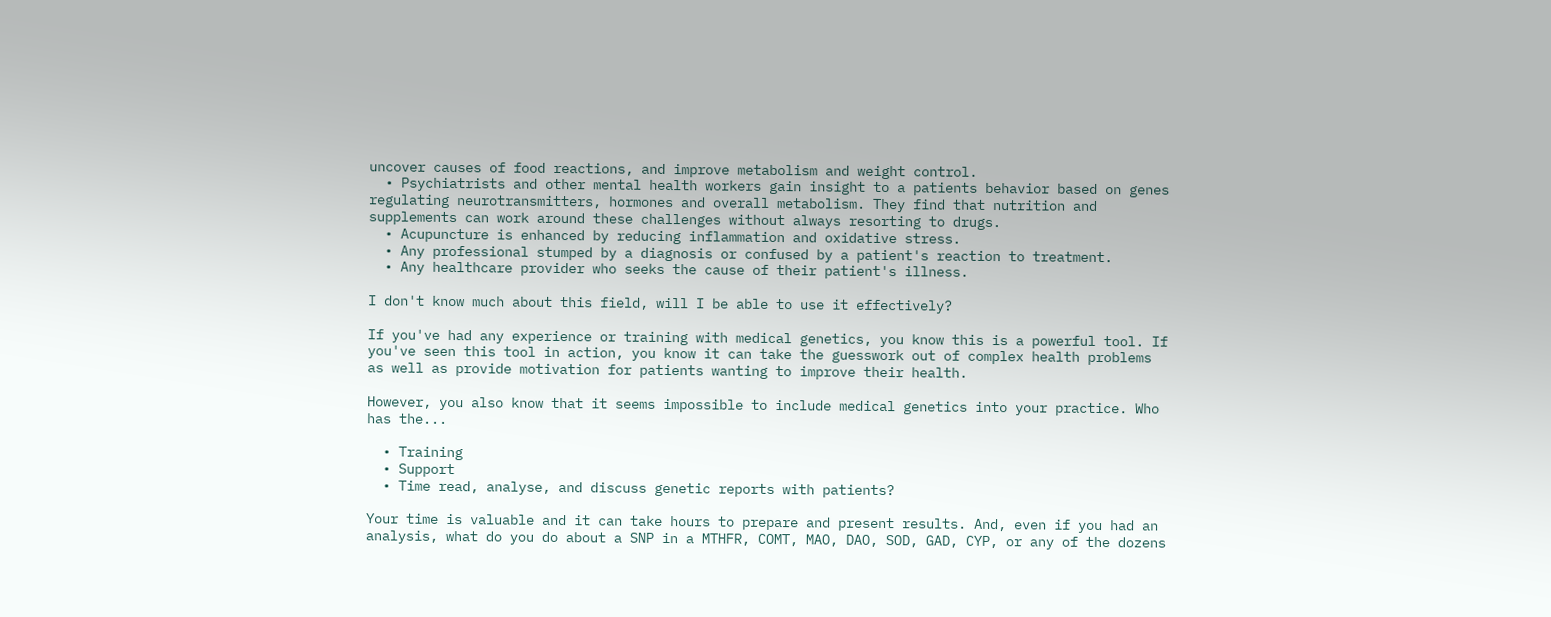uncover causes of food reactions, and improve metabolism and weight control.
  • Psychiatrists and other mental health workers gain insight to a patients behavior based on genes regulating neurotransmitters, hormones and overall metabolism. They find that nutrition and supplements can work around these challenges without always resorting to drugs.
  • Acupuncture is enhanced by reducing inflammation and oxidative stress.
  • Any professional stumped by a diagnosis or confused by a patient's reaction to treatment.
  • Any healthcare provider who seeks the cause of their patient's illness.

I don't know much about this field, will I be able to use it effectively?

If you've had any experience or training with medical genetics, you know this is a powerful tool. If you've seen this tool in action, you know it can take the guesswork out of complex health problems as well as provide motivation for patients wanting to improve their health.

However, you also know that it seems impossible to include medical genetics into your practice. Who has the...

  • Training
  • Support
  • Time read, analyse, and discuss genetic reports with patients?

Your time is valuable and it can take hours to prepare and present results. And, even if you had an analysis, what do you do about a SNP in a MTHFR, COMT, MAO, DAO, SOD, GAD, CYP, or any of the dozens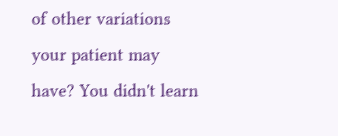of other variations your patient may have? You didn't learn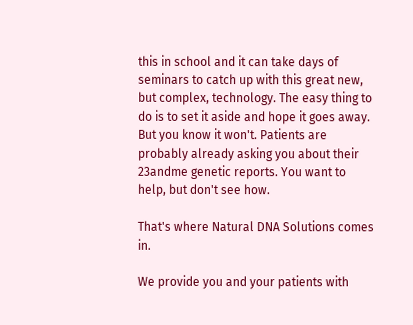this in school and it can take days of seminars to catch up with this great new, but complex, technology. The easy thing to do is to set it aside and hope it goes away. But you know it won't. Patients are probably already asking you about their 23andme genetic reports. You want to help, but don't see how.

That's where Natural DNA Solutions comes in.

We provide you and your patients with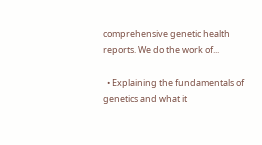comprehensive genetic health reports. We do the work of...

  • Explaining the fundamentals of genetics and what it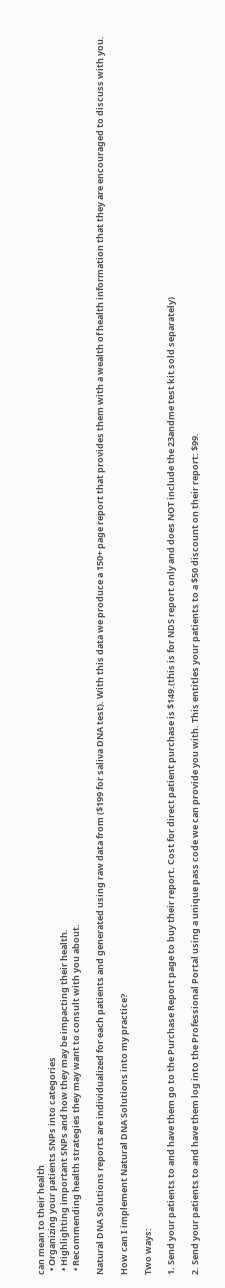can mean to their health
  • Organizing your patients SNPs into categories
  • Highlighting important SNPs and how they may be impacting their health.
  • Recommending health strategies they may want to consult with you about.

Natural DNA Solutions reports are individualized for each patients and generated using raw data from ($199 for saliva DNA test). With this data we produce a 150+ page report that provides them with a wealth of health information that they are encouraged to discuss with you.

How can I implement Natural DNA Solutions into my practice?

Two ways:

1. Send your patients to and have them go to the Purchase Report page to buy their report. Cost for direct patient purchase is $149.(this is for NDS report only and does NOT include the 23andme test kit sold separately)

2. Send your patients to and have them log into the Professional Portal using a unique pass code we can provide you with. This entitles your patients to a $50 discount on their report: $99.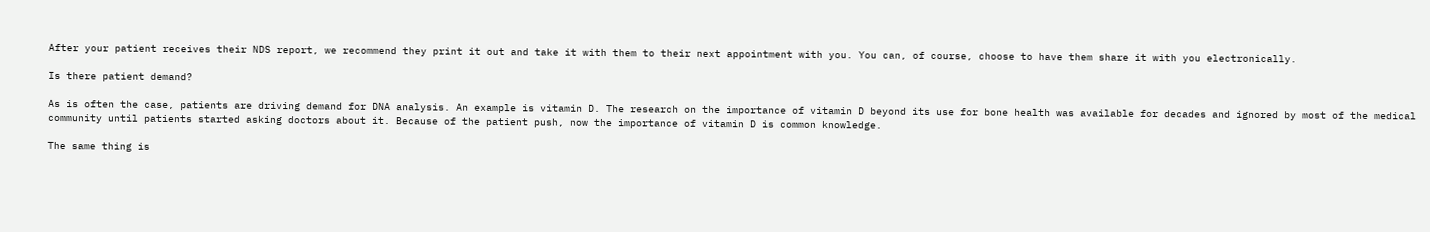After your patient receives their NDS report, we recommend they print it out and take it with them to their next appointment with you. You can, of course, choose to have them share it with you electronically.

Is there patient demand?

As is often the case, patients are driving demand for DNA analysis. An example is vitamin D. The research on the importance of vitamin D beyond its use for bone health was available for decades and ignored by most of the medical community until patients started asking doctors about it. Because of the patient push, now the importance of vitamin D is common knowledge.

The same thing is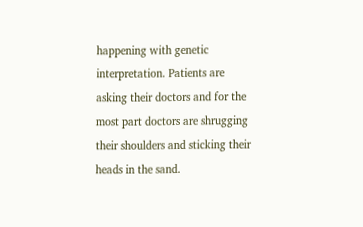happening with genetic interpretation. Patients are asking their doctors and for the most part doctors are shrugging their shoulders and sticking their heads in the sand.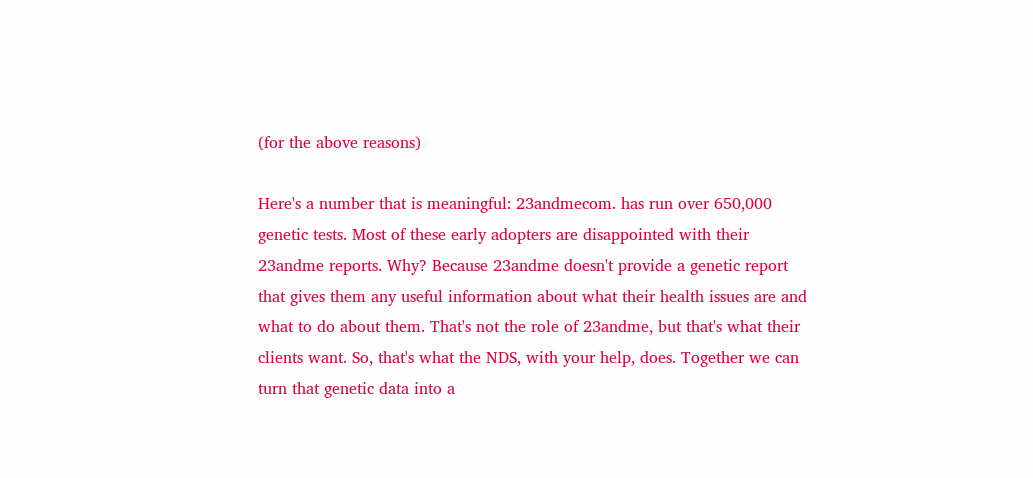(for the above reasons)

Here's a number that is meaningful: 23andmecom. has run over 650,000 genetic tests. Most of these early adopters are disappointed with their 23andme reports. Why? Because 23andme doesn't provide a genetic report that gives them any useful information about what their health issues are and what to do about them. That's not the role of 23andme, but that's what their clients want. So, that's what the NDS, with your help, does. Together we can turn that genetic data into a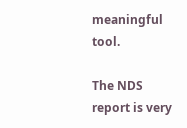meaningful tool.

The NDS report is very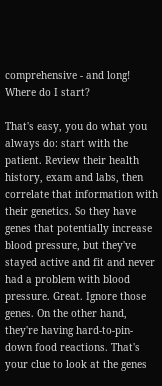comprehensive - and long! Where do I start?

That's easy, you do what you always do: start with the patient. Review their health history, exam and labs, then correlate that information with their genetics. So they have genes that potentially increase blood pressure, but they've stayed active and fit and never had a problem with blood pressure. Great. Ignore those genes. On the other hand, they're having hard-to-pin-down food reactions. That's your clue to look at the genes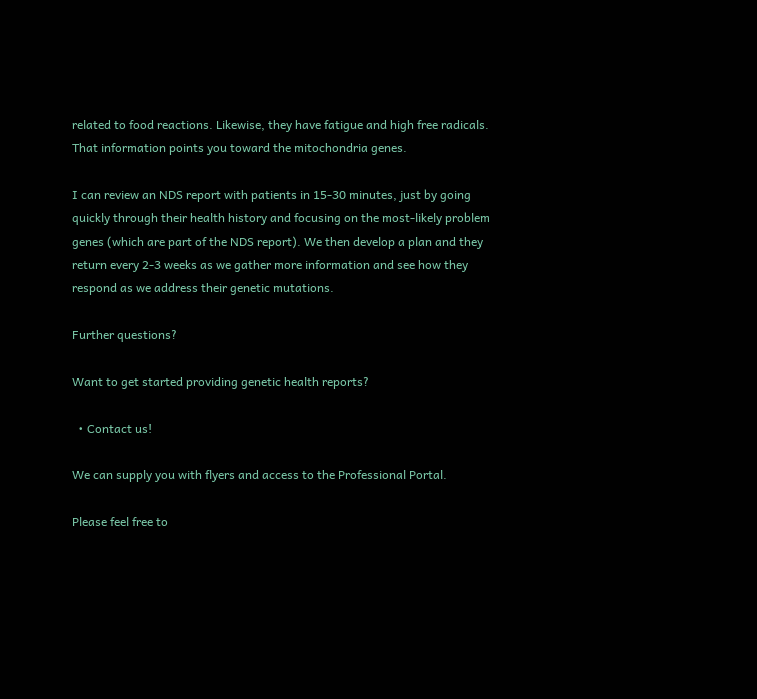related to food reactions. Likewise, they have fatigue and high free radicals. That information points you toward the mitochondria genes.

I can review an NDS report with patients in 15-30 minutes, just by going quickly through their health history and focusing on the most-likely problem genes (which are part of the NDS report). We then develop a plan and they return every 2-3 weeks as we gather more information and see how they respond as we address their genetic mutations.

Further questions?

Want to get started providing genetic health reports?

  • Contact us!

We can supply you with flyers and access to the Professional Portal.

Please feel free to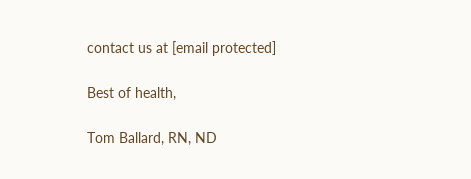contact us at [email protected]

Best of health,

Tom Ballard, RN, ND